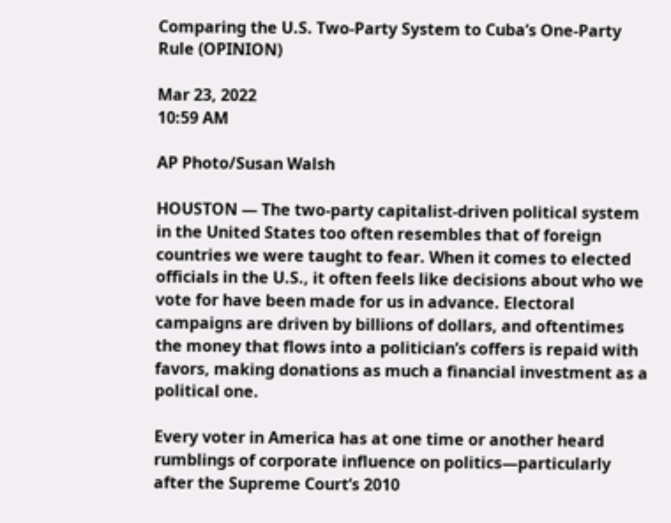Comparing the U.S. Two-Party System to Cuba’s One-Party Rule (OPINION)

Mar 23, 2022
10:59 AM

AP Photo/Susan Walsh

HOUSTON — The two-party capitalist-driven political system in the United States too often resembles that of foreign countries we were taught to fear. When it comes to elected officials in the U.S., it often feels like decisions about who we vote for have been made for us in advance. Electoral campaigns are driven by billions of dollars, and oftentimes the money that flows into a politician’s coffers is repaid with favors, making donations as much a financial investment as a political one.

Every voter in America has at one time or another heard rumblings of corporate influence on politics—particularly after the Supreme Court’s 2010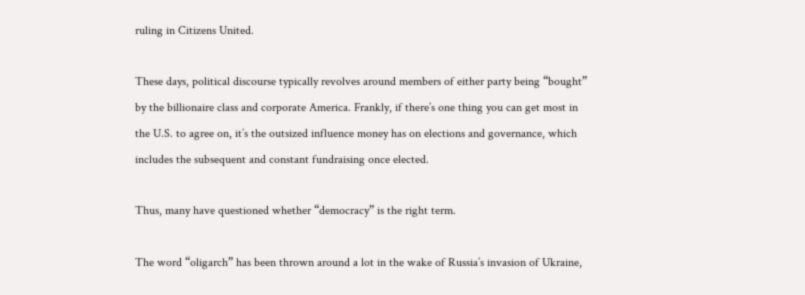ruling in Citizens United.

These days, political discourse typically revolves around members of either party being “bought” by the billionaire class and corporate America. Frankly, if there’s one thing you can get most in the U.S. to agree on, it’s the outsized influence money has on elections and governance, which includes the subsequent and constant fundraising once elected.

Thus, many have questioned whether “democracy” is the right term.

The word “oligarch” has been thrown around a lot in the wake of Russia’s invasion of Ukraine,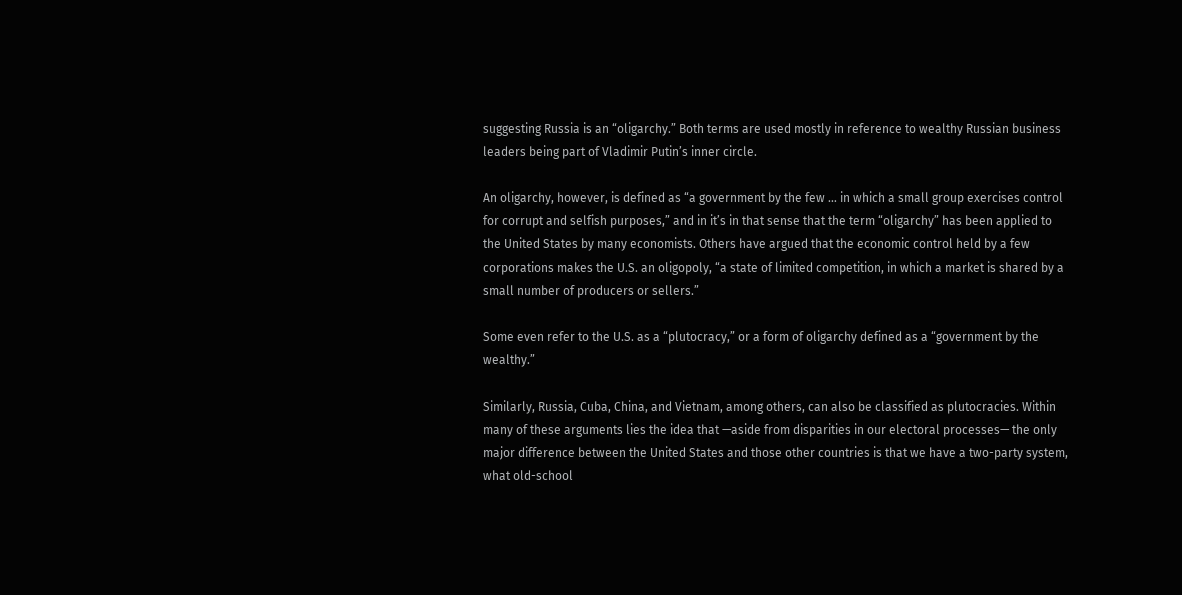suggesting Russia is an “oligarchy.” Both terms are used mostly in reference to wealthy Russian business leaders being part of Vladimir Putin’s inner circle.

An oligarchy, however, is defined as “a government by the few … in which a small group exercises control for corrupt and selfish purposes,” and in it’s in that sense that the term “oligarchy” has been applied to the United States by many economists. Others have argued that the economic control held by a few corporations makes the U.S. an oligopoly, “a state of limited competition, in which a market is shared by a small number of producers or sellers.”

Some even refer to the U.S. as a “plutocracy,” or a form of oligarchy defined as a “government by the wealthy.”

Similarly, Russia, Cuba, China, and Vietnam, among others, can also be classified as plutocracies. Within many of these arguments lies the idea that —aside from disparities in our electoral processes— the only major difference between the United States and those other countries is that we have a two-party system, what old-school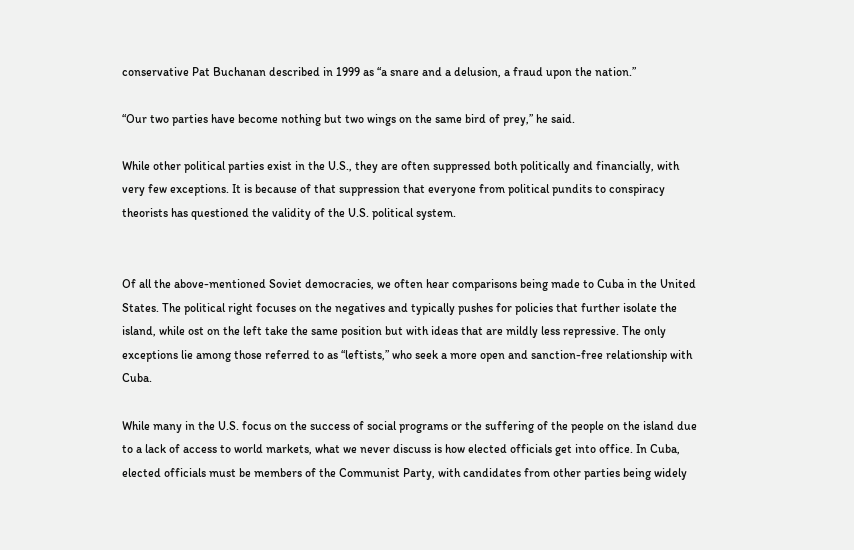conservative Pat Buchanan described in 1999 as “a snare and a delusion, a fraud upon the nation.”

“Our two parties have become nothing but two wings on the same bird of prey,” he said.

While other political parties exist in the U.S., they are often suppressed both politically and financially, with very few exceptions. It is because of that suppression that everyone from political pundits to conspiracy theorists has questioned the validity of the U.S. political system.


Of all the above-mentioned Soviet democracies, we often hear comparisons being made to Cuba in the United States. The political right focuses on the negatives and typically pushes for policies that further isolate the island, while ost on the left take the same position but with ideas that are mildly less repressive. The only exceptions lie among those referred to as “leftists,” who seek a more open and sanction-free relationship with Cuba.

While many in the U.S. focus on the success of social programs or the suffering of the people on the island due to a lack of access to world markets, what we never discuss is how elected officials get into office. In Cuba, elected officials must be members of the Communist Party, with candidates from other parties being widely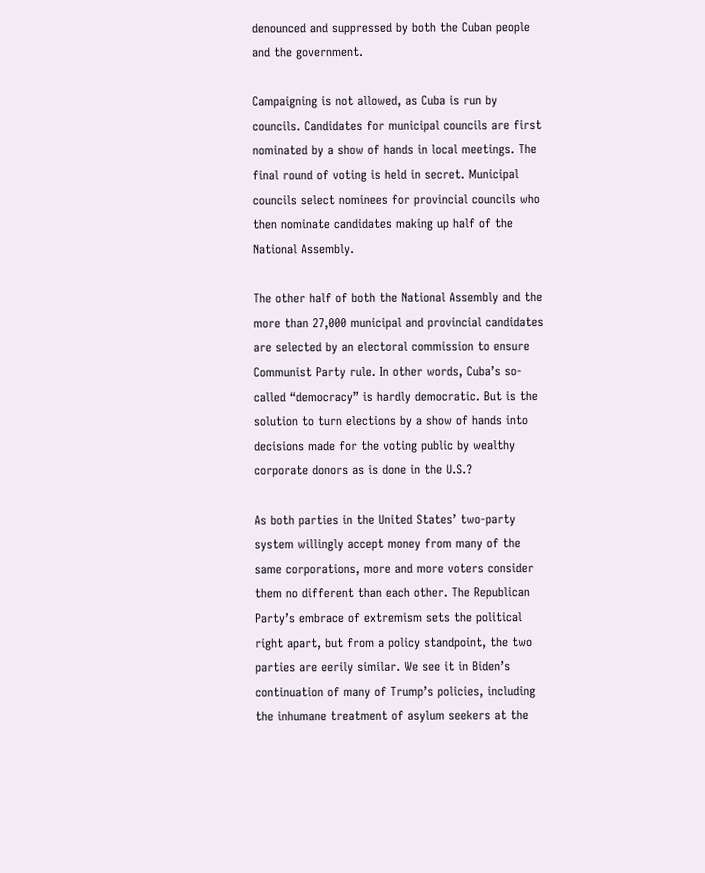denounced and suppressed by both the Cuban people and the government.

Campaigning is not allowed, as Cuba is run by councils. Candidates for municipal councils are first nominated by a show of hands in local meetings. The final round of voting is held in secret. Municipal councils select nominees for provincial councils who then nominate candidates making up half of the National Assembly.

The other half of both the National Assembly and the more than 27,000 municipal and provincial candidates are selected by an electoral commission to ensure Communist Party rule. In other words, Cuba’s so-called “democracy” is hardly democratic. But is the solution to turn elections by a show of hands into decisions made for the voting public by wealthy corporate donors as is done in the U.S.?

As both parties in the United States’ two-party system willingly accept money from many of the same corporations, more and more voters consider them no different than each other. The Republican Party’s embrace of extremism sets the political right apart, but from a policy standpoint, the two parties are eerily similar. We see it in Biden’s continuation of many of Trump’s policies, including the inhumane treatment of asylum seekers at the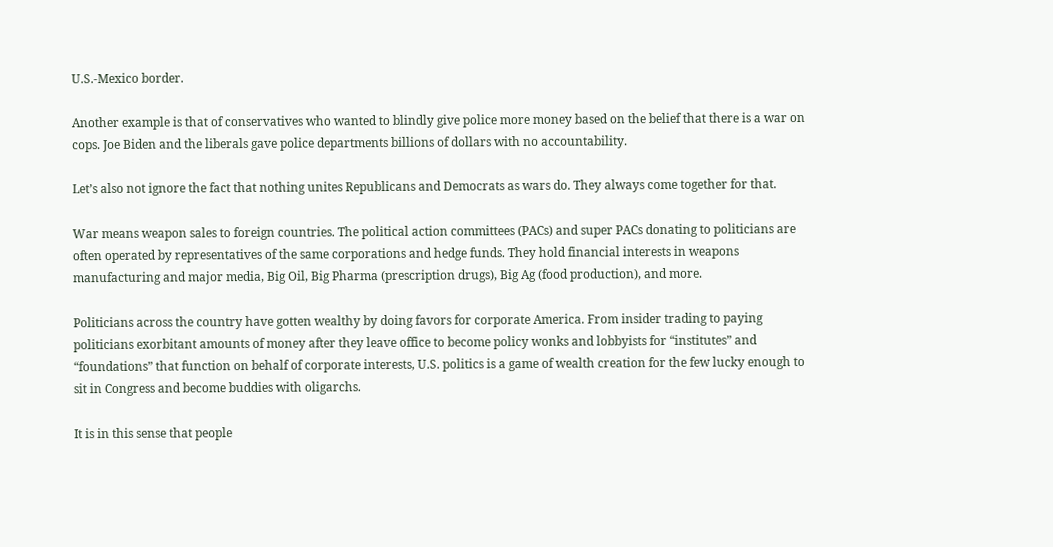U.S.-Mexico border.

Another example is that of conservatives who wanted to blindly give police more money based on the belief that there is a war on cops. Joe Biden and the liberals gave police departments billions of dollars with no accountability.

Let’s also not ignore the fact that nothing unites Republicans and Democrats as wars do. They always come together for that.

War means weapon sales to foreign countries. The political action committees (PACs) and super PACs donating to politicians are often operated by representatives of the same corporations and hedge funds. They hold financial interests in weapons manufacturing and major media, Big Oil, Big Pharma (prescription drugs), Big Ag (food production), and more.

Politicians across the country have gotten wealthy by doing favors for corporate America. From insider trading to paying politicians exorbitant amounts of money after they leave office to become policy wonks and lobbyists for “institutes” and “foundations” that function on behalf of corporate interests, U.S. politics is a game of wealth creation for the few lucky enough to sit in Congress and become buddies with oligarchs.

It is in this sense that people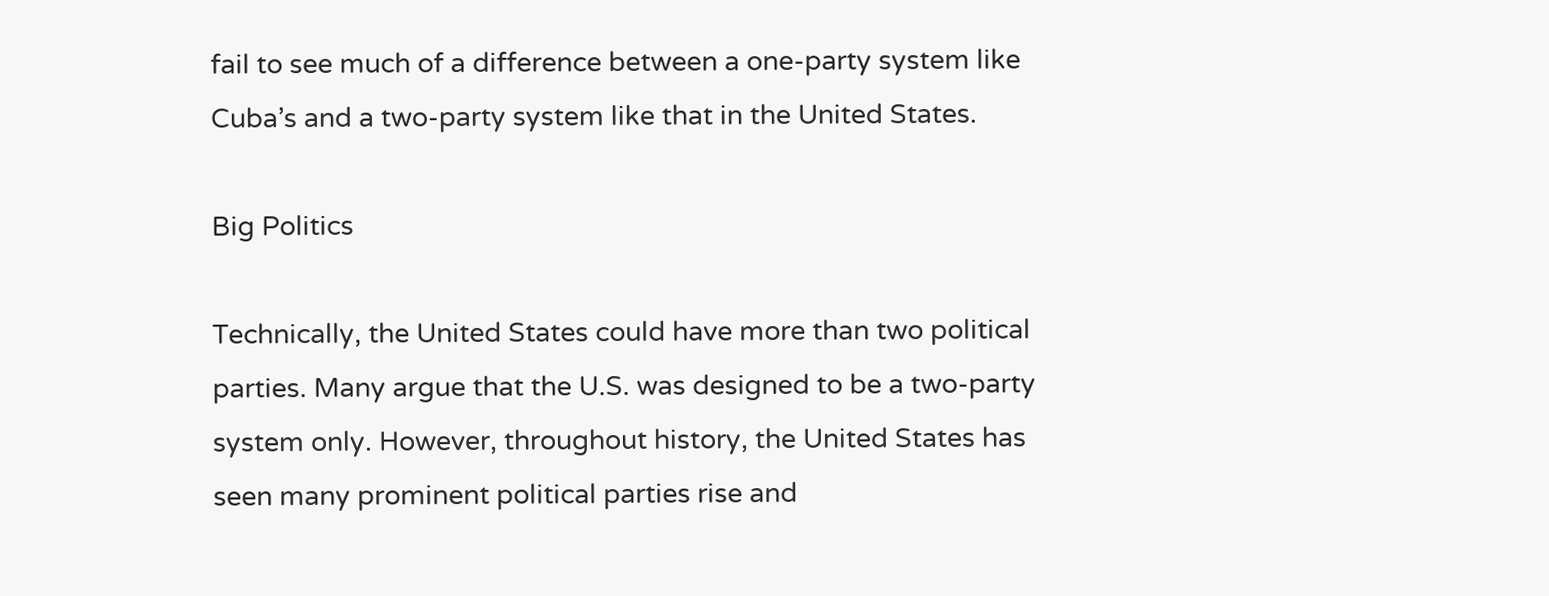fail to see much of a difference between a one-party system like Cuba’s and a two-party system like that in the United States.

Big Politics

Technically, the United States could have more than two political parties. Many argue that the U.S. was designed to be a two-party system only. However, throughout history, the United States has seen many prominent political parties rise and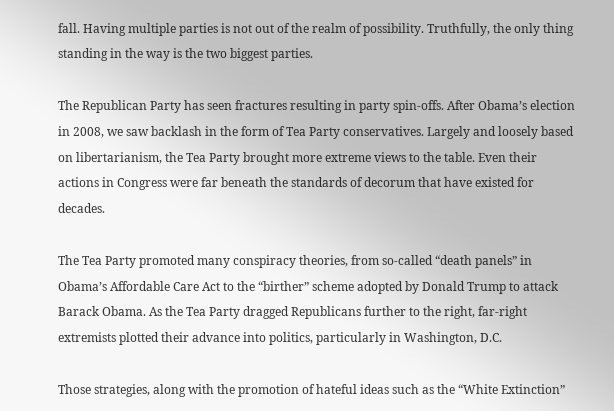fall. Having multiple parties is not out of the realm of possibility. Truthfully, the only thing standing in the way is the two biggest parties.

The Republican Party has seen fractures resulting in party spin-offs. After Obama’s election in 2008, we saw backlash in the form of Tea Party conservatives. Largely and loosely based on libertarianism, the Tea Party brought more extreme views to the table. Even their actions in Congress were far beneath the standards of decorum that have existed for decades.

The Tea Party promoted many conspiracy theories, from so-called “death panels” in Obama’s Affordable Care Act to the “birther” scheme adopted by Donald Trump to attack Barack Obama. As the Tea Party dragged Republicans further to the right, far-right extremists plotted their advance into politics, particularly in Washington, D.C.

Those strategies, along with the promotion of hateful ideas such as the “White Extinction”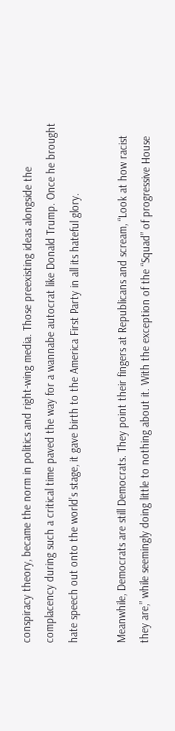conspiracy theory, became the norm in politics and right-wing media. Those preexisting ideas alongside the complacency during such a critical time paved the way for a wannabe autocrat like Donald Trump. Once he brought hate speech out onto the world’s stage, it gave birth to the America First Party in all its hateful glory.

Meanwhile, Democrats are still Democrats. They point their fingers at Republicans and scream, “Look at how racist they are,” while seemingly doing little to nothing about it. With the exception of the “Squad” of progressive House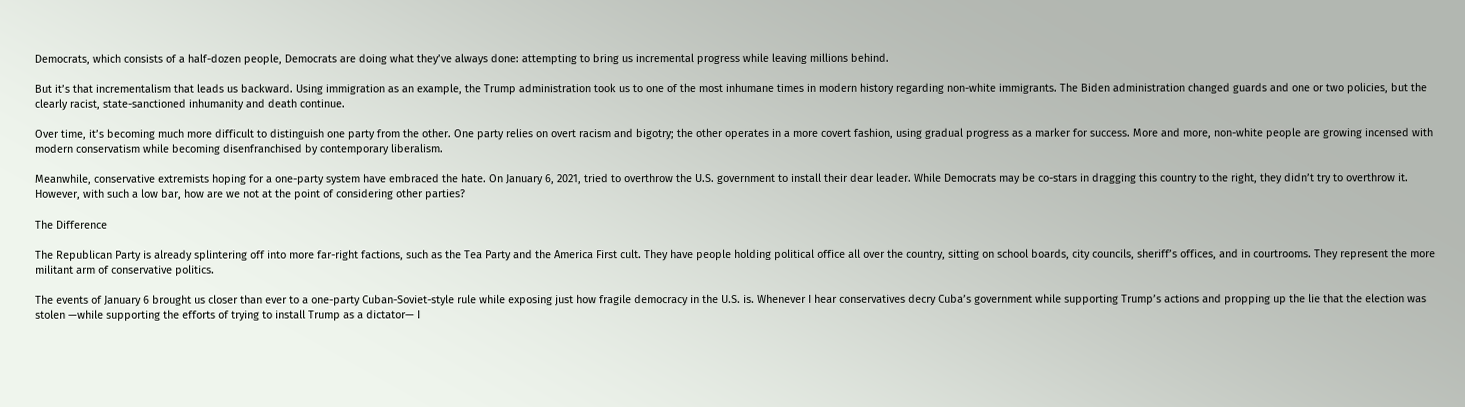Democrats, which consists of a half-dozen people, Democrats are doing what they’ve always done: attempting to bring us incremental progress while leaving millions behind.

But it’s that incrementalism that leads us backward. Using immigration as an example, the Trump administration took us to one of the most inhumane times in modern history regarding non-white immigrants. The Biden administration changed guards and one or two policies, but the clearly racist, state-sanctioned inhumanity and death continue.

Over time, it’s becoming much more difficult to distinguish one party from the other. One party relies on overt racism and bigotry; the other operates in a more covert fashion, using gradual progress as a marker for success. More and more, non-white people are growing incensed with modern conservatism while becoming disenfranchised by contemporary liberalism.

Meanwhile, conservative extremists hoping for a one-party system have embraced the hate. On January 6, 2021, tried to overthrow the U.S. government to install their dear leader. While Democrats may be co-stars in dragging this country to the right, they didn’t try to overthrow it. However, with such a low bar, how are we not at the point of considering other parties?

The Difference

The Republican Party is already splintering off into more far-right factions, such as the Tea Party and the America First cult. They have people holding political office all over the country, sitting on school boards, city councils, sheriff’s offices, and in courtrooms. They represent the more militant arm of conservative politics.

The events of January 6 brought us closer than ever to a one-party Cuban-Soviet-style rule while exposing just how fragile democracy in the U.S. is. Whenever I hear conservatives decry Cuba’s government while supporting Trump’s actions and propping up the lie that the election was stolen —while supporting the efforts of trying to install Trump as a dictator— I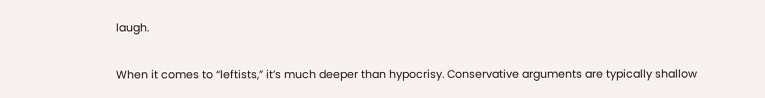laugh.

When it comes to “leftists,” it’s much deeper than hypocrisy. Conservative arguments are typically shallow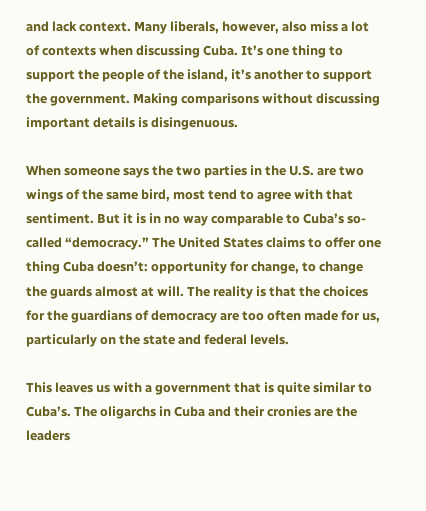and lack context. Many liberals, however, also miss a lot of contexts when discussing Cuba. It’s one thing to support the people of the island, it’s another to support the government. Making comparisons without discussing important details is disingenuous.

When someone says the two parties in the U.S. are two wings of the same bird, most tend to agree with that sentiment. But it is in no way comparable to Cuba’s so-called “democracy.” The United States claims to offer one thing Cuba doesn’t: opportunity for change, to change the guards almost at will. The reality is that the choices for the guardians of democracy are too often made for us, particularly on the state and federal levels.

This leaves us with a government that is quite similar to Cuba’s. The oligarchs in Cuba and their cronies are the leaders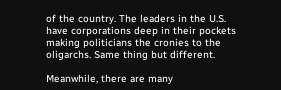of the country. The leaders in the U.S. have corporations deep in their pockets making politicians the cronies to the oligarchs. Same thing but different.

Meanwhile, there are many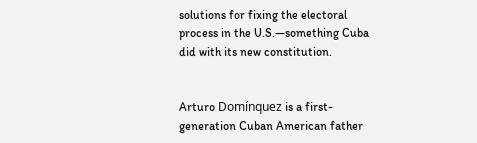solutions for fixing the electoral process in the U.S.—something Cuba did with its new constitution.


Arturo Domínquez is a first-generation Cuban American father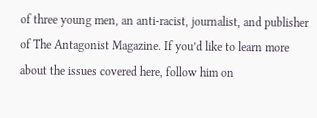of three young men, an anti-racist, journalist, and publisher of The Antagonist Magazine. If you’d like to learn more about the issues covered here, follow him on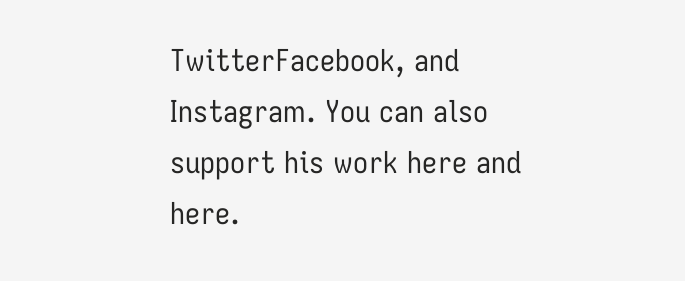TwitterFacebook, and Instagram. You can also support his work here and here.